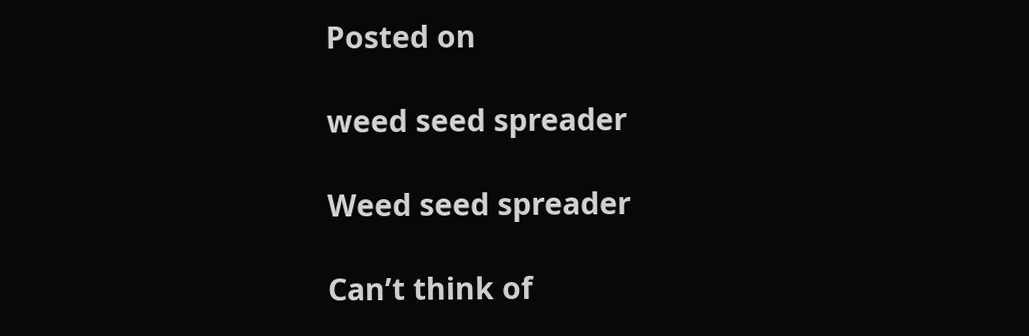Posted on

weed seed spreader

Weed seed spreader

Can’t think of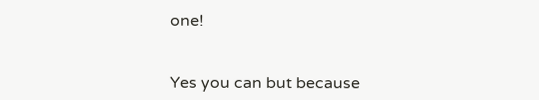one!


Yes you can but because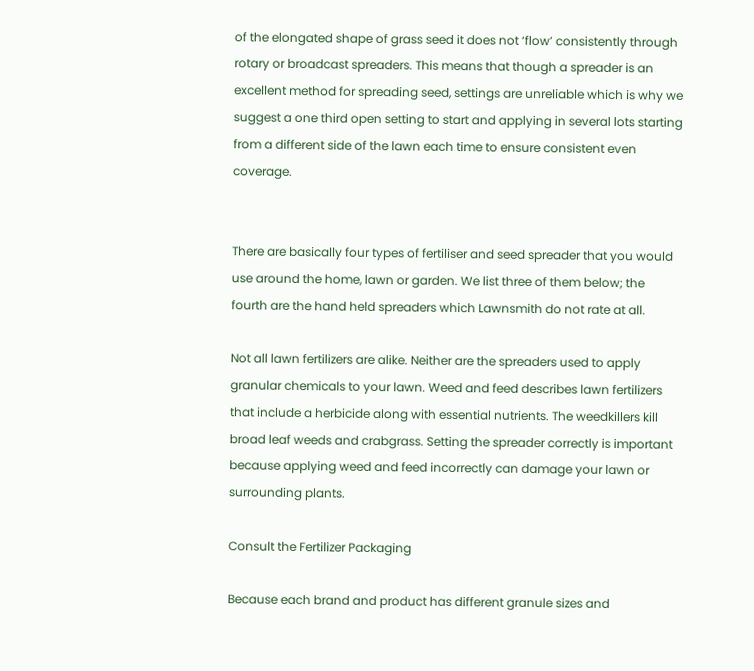of the elongated shape of grass seed it does not ‘flow’ consistently through rotary or broadcast spreaders. This means that though a spreader is an excellent method for spreading seed, settings are unreliable which is why we suggest a one third open setting to start and applying in several lots starting from a different side of the lawn each time to ensure consistent even coverage.


There are basically four types of fertiliser and seed spreader that you would use around the home, lawn or garden. We list three of them below; the fourth are the hand held spreaders which Lawnsmith do not rate at all.

Not all lawn fertilizers are alike. Neither are the spreaders used to apply granular chemicals to your lawn. Weed and feed describes lawn fertilizers that include a herbicide along with essential nutrients. The weedkillers kill broad leaf weeds and crabgrass. Setting the spreader correctly is important because applying weed and feed incorrectly can damage your lawn or surrounding plants.

Consult the Fertilizer Packaging

Because each brand and product has different granule sizes and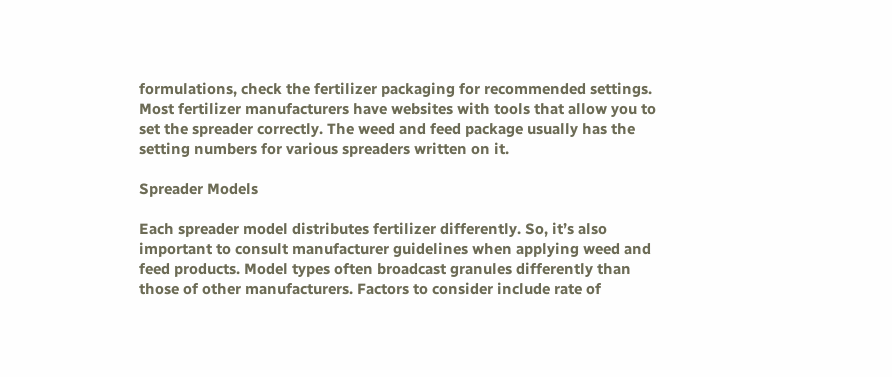formulations, check the fertilizer packaging for recommended settings. Most fertilizer manufacturers have websites with tools that allow you to set the spreader correctly. The weed and feed package usually has the setting numbers for various spreaders written on it.

Spreader Models

Each spreader model distributes fertilizer differently. So, it’s also important to consult manufacturer guidelines when applying weed and feed products. Model types often broadcast granules differently than those of other manufacturers. Factors to consider include rate of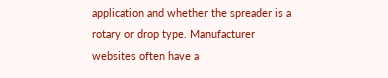application and whether the spreader is a rotary or drop type. Manufacturer websites often have a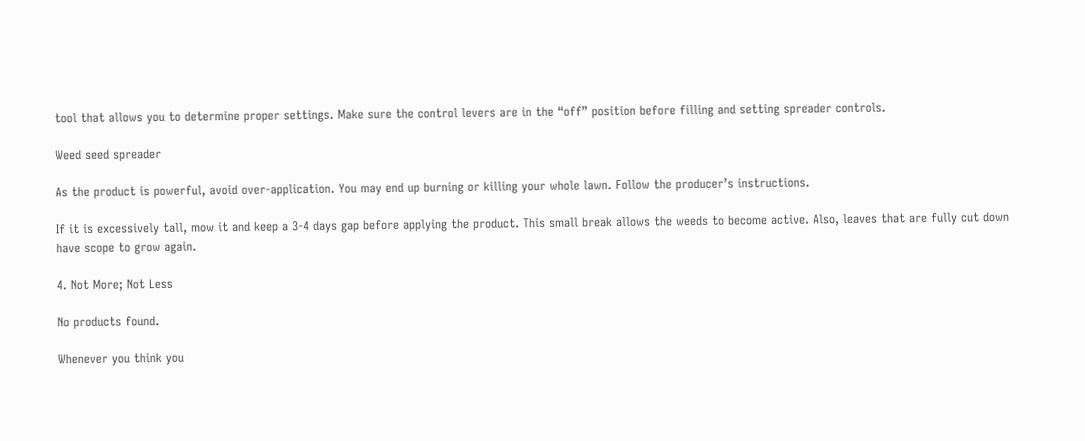tool that allows you to determine proper settings. Make sure the control levers are in the “off” position before filling and setting spreader controls.

Weed seed spreader

As the product is powerful, avoid over-application. You may end up burning or killing your whole lawn. Follow the producer’s instructions.

If it is excessively tall, mow it and keep a 3-4 days gap before applying the product. This small break allows the weeds to become active. Also, leaves that are fully cut down have scope to grow again.

4. Not More; Not Less

No products found.

Whenever you think you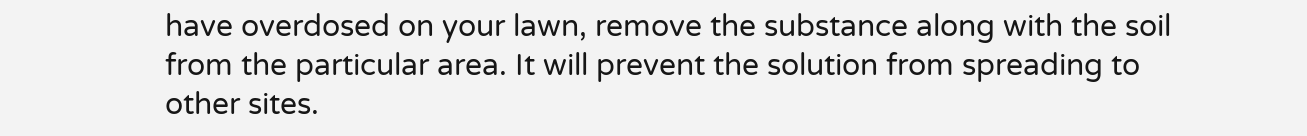have overdosed on your lawn, remove the substance along with the soil from the particular area. It will prevent the solution from spreading to other sites.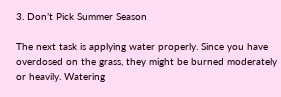3. Don’t Pick Summer Season

The next task is applying water properly. Since you have overdosed on the grass, they might be burned moderately or heavily. Watering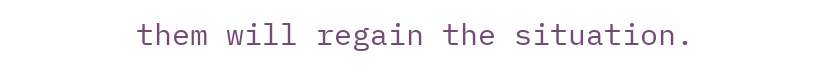them will regain the situation.